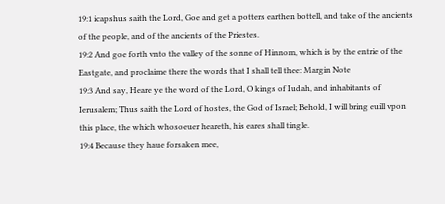19:1 icapshus saith the Lord, Goe and get a potters earthen bottell, and take of the ancients of the people, and of the ancients of the Priestes.
19:2 And goe forth vnto the valley of the sonne of Hinnom, which is by the entrie of the Eastgate, and proclaime there the words that I shall tell thee: Margin Note
19:3 And say, Heare ye the word of the Lord, O kings of Iudah, and inhabitants of Ierusalem; Thus saith the Lord of hostes, the God of Israel; Behold, I will bring euill vpon this place, the which whosoeuer heareth, his eares shall tingle.
19:4 Because they haue forsaken mee,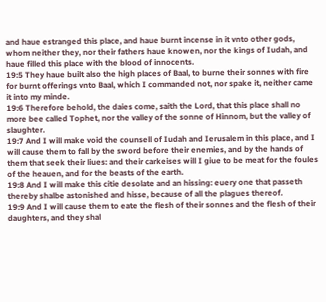and haue estranged this place, and haue burnt incense in it vnto other gods, whom neither they, nor their fathers haue knowen, nor the kings of Iudah, and haue filled this place with the blood of innocents.
19:5 They haue built also the high places of Baal, to burne their sonnes with fire for burnt offerings vnto Baal, which I commanded not, nor spake it, neither came it into my minde.
19:6 Therefore behold, the daies come, saith the Lord, that this place shall no more bee called Tophet, nor the valley of the sonne of Hinnom, but the valley of slaughter.
19:7 And I will make void the counsell of Iudah and Ierusalem in this place, and I will cause them to fall by the sword before their enemies, and by the hands of them that seek their liues: and their carkeises will I giue to be meat for the foules of the heauen, and for the beasts of the earth.
19:8 And I will make this citie desolate and an hissing: euery one that passeth thereby shalbe astonished and hisse, because of all the plagues thereof.
19:9 And I will cause them to eate the flesh of their sonnes and the flesh of their daughters, and they shal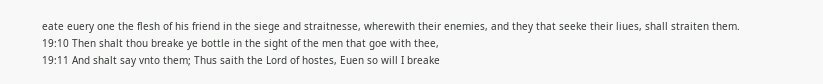eate euery one the flesh of his friend in the siege and straitnesse, wherewith their enemies, and they that seeke their liues, shall straiten them.
19:10 Then shalt thou breake ye bottle in the sight of the men that goe with thee,
19:11 And shalt say vnto them; Thus saith the Lord of hostes, Euen so will I breake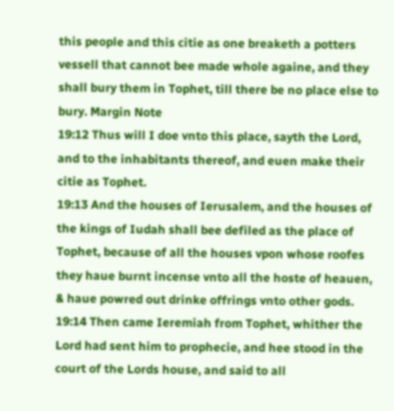this people and this citie as one breaketh a potters vessell that cannot bee made whole againe, and they shall bury them in Tophet, till there be no place else to bury. Margin Note
19:12 Thus will I doe vnto this place, sayth the Lord, and to the inhabitants thereof, and euen make their citie as Tophet.
19:13 And the houses of Ierusalem, and the houses of the kings of Iudah shall bee defiled as the place of Tophet, because of all the houses vpon whose roofes they haue burnt incense vnto all the hoste of heauen, & haue powred out drinke offrings vnto other gods.
19:14 Then came Ieremiah from Tophet, whither the Lord had sent him to prophecie, and hee stood in the court of the Lords house, and said to all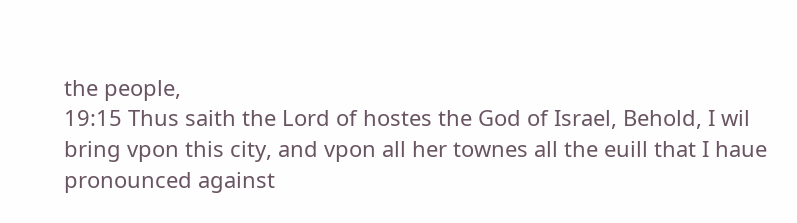the people,
19:15 Thus saith the Lord of hostes the God of Israel, Behold, I wil bring vpon this city, and vpon all her townes all the euill that I haue pronounced against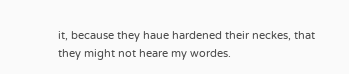it, because they haue hardened their neckes, that they might not heare my wordes.